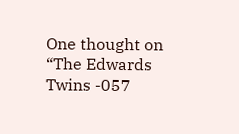One thought on “The Edwards Twins -057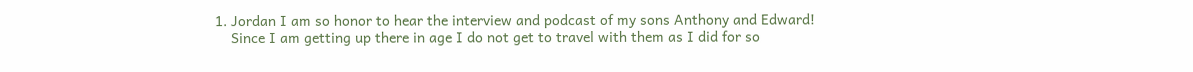1. Jordan I am so honor to hear the interview and podcast of my sons Anthony and Edward!
    Since I am getting up there in age I do not get to travel with them as I did for so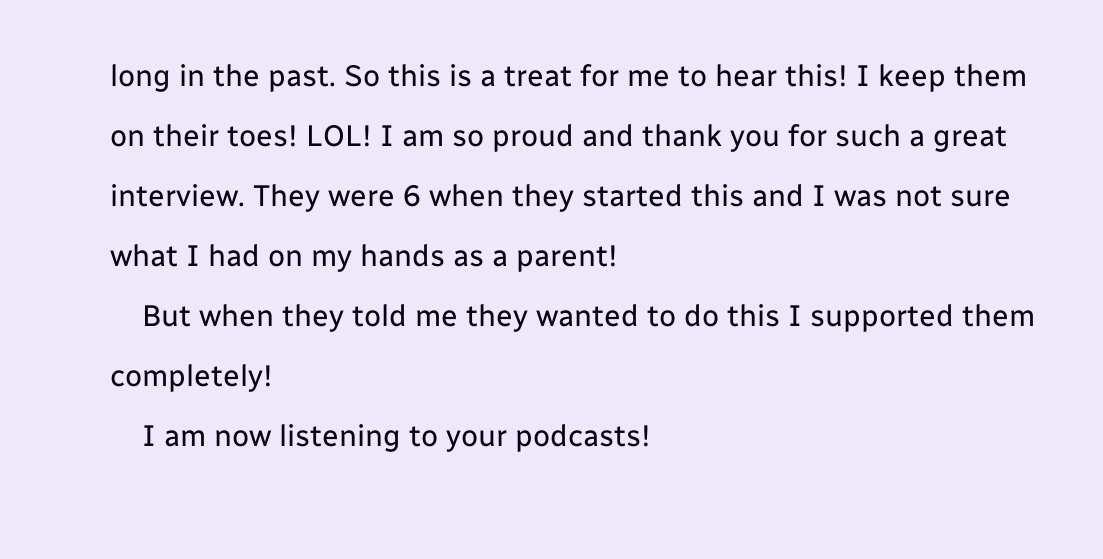long in the past. So this is a treat for me to hear this! I keep them on their toes! LOL! I am so proud and thank you for such a great interview. They were 6 when they started this and I was not sure what I had on my hands as a parent!
    But when they told me they wanted to do this I supported them completely!
    I am now listening to your podcasts!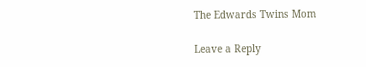The Edwards Twins Mom

Leave a Reply